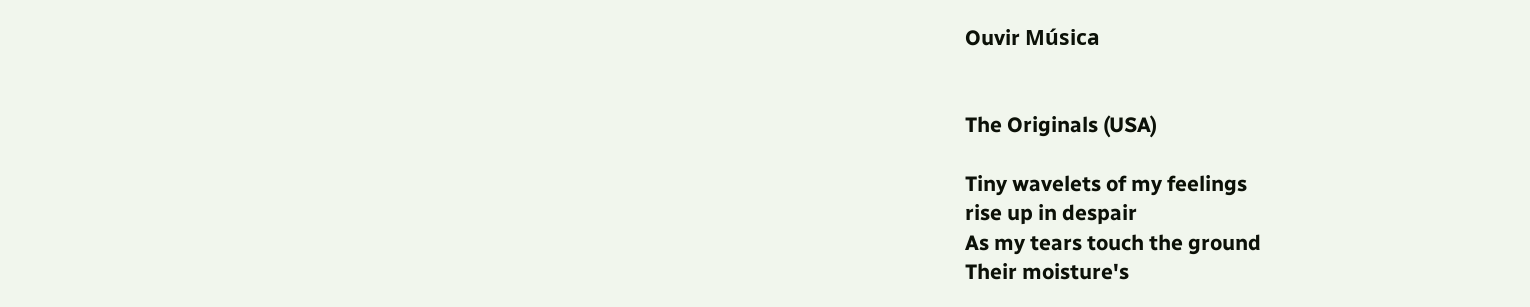Ouvir Música


The Originals (USA)

Tiny wavelets of my feelings
rise up in despair
As my tears touch the ground
Their moisture's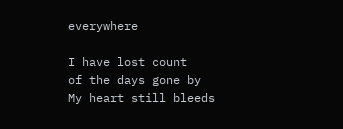everywhere

I have lost count
of the days gone by
My heart still bleeds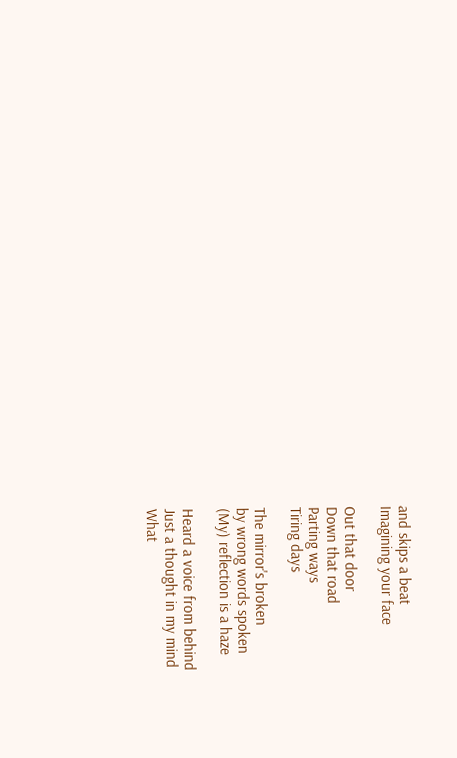and skips a beat
Imagining your face

Out that door
Down that road
Parting ways
Tiring days

The mirror's broken
by wrong words spoken
(My) reflection is a haze

Heard a voice from behind
Just a thought in my mind
What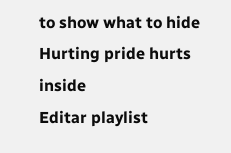to show what to hide
Hurting pride hurts inside
Editar playlist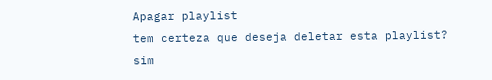Apagar playlist
tem certeza que deseja deletar esta playlist? sim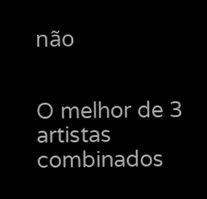não


O melhor de 3 artistas combinados